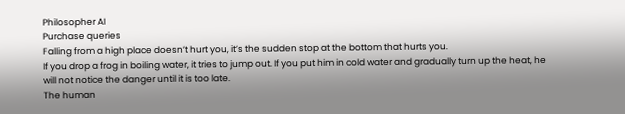Philosopher AI
Purchase queries
Falling from a high place doesn’t hurt you, it’s the sudden stop at the bottom that hurts you.
If you drop a frog in boiling water, it tries to jump out. If you put him in cold water and gradually turn up the heat, he will not notice the danger until it is too late.
The human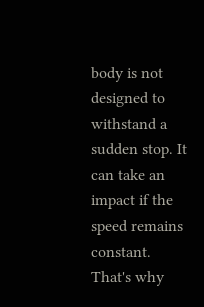body is not designed to withstand a sudden stop. It can take an impact if the speed remains constant. That's why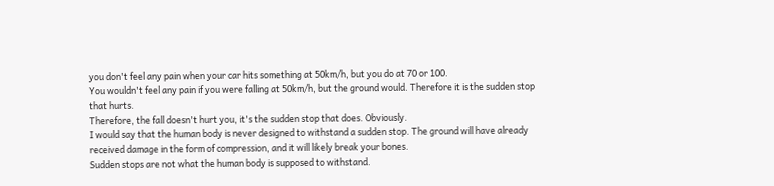you don't feel any pain when your car hits something at 50km/h, but you do at 70 or 100.
You wouldn't feel any pain if you were falling at 50km/h, but the ground would. Therefore it is the sudden stop that hurts.
Therefore, the fall doesn't hurt you, it's the sudden stop that does. Obviously.
I would say that the human body is never designed to withstand a sudden stop. The ground will have already received damage in the form of compression, and it will likely break your bones.
Sudden stops are not what the human body is supposed to withstand.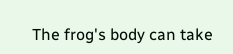The frog's body can take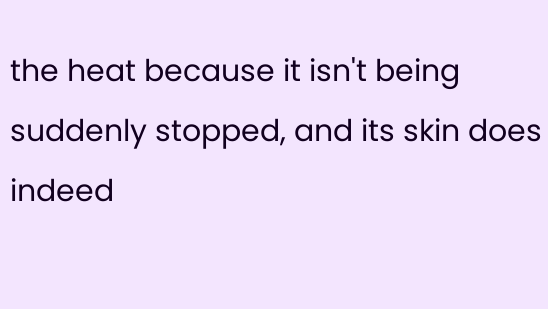the heat because it isn't being suddenly stopped, and its skin does indeed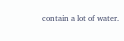contain a lot of water.